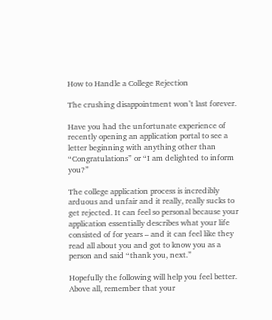How to Handle a College Rejection

The crushing disappointment won’t last forever.

Have you had the unfortunate experience of recently opening an application portal to see a letter beginning with anything other than “Congratulations” or “I am delighted to inform you?”

The college application process is incredibly arduous and unfair and it really, really sucks to get rejected. It can feel so personal because your application essentially describes what your life consisted of for years – and it can feel like they read all about you and got to know you as a person and said “thank you, next.”

Hopefully the following will help you feel better. Above all, remember that your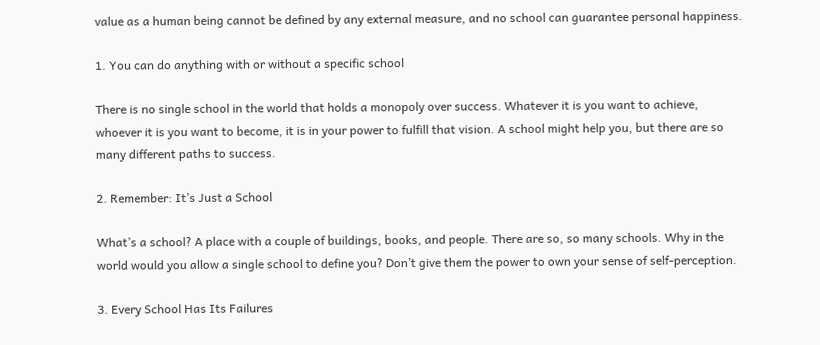value as a human being cannot be defined by any external measure, and no school can guarantee personal happiness.

1. You can do anything with or without a specific school

There is no single school in the world that holds a monopoly over success. Whatever it is you want to achieve, whoever it is you want to become, it is in your power to fulfill that vision. A school might help you, but there are so many different paths to success.

2. Remember: It’s Just a School

What’s a school? A place with a couple of buildings, books, and people. There are so, so many schools. Why in the world would you allow a single school to define you? Don’t give them the power to own your sense of self-perception.

3. Every School Has Its Failures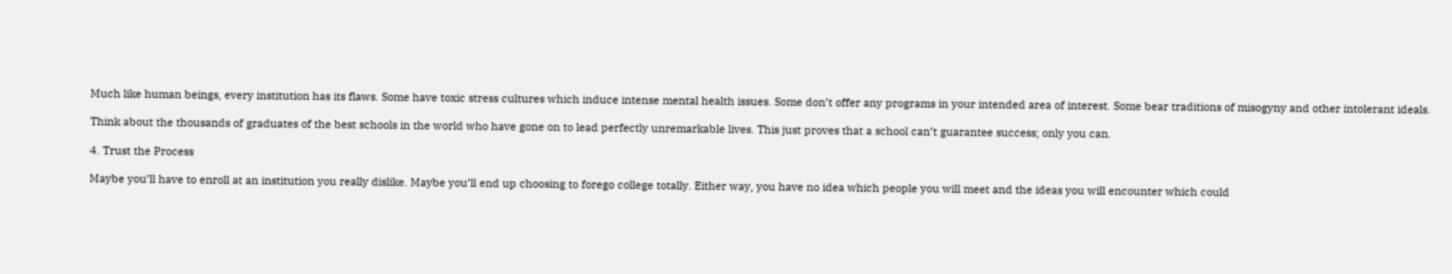Much like human beings, every institution has its flaws. Some have toxic stress cultures which induce intense mental health issues. Some don’t offer any programs in your intended area of interest. Some bear traditions of misogyny and other intolerant ideals.

Think about the thousands of graduates of the best schools in the world who have gone on to lead perfectly unremarkable lives. This just proves that a school can’t guarantee success; only you can.

4. Trust the Process

Maybe you’ll have to enroll at an institution you really dislike. Maybe you’ll end up choosing to forego college totally. Either way, you have no idea which people you will meet and the ideas you will encounter which could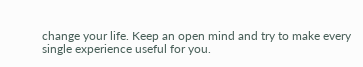change your life. Keep an open mind and try to make every single experience useful for you.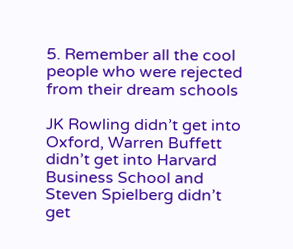5. Remember all the cool people who were rejected from their dream schools

JK Rowling didn’t get into Oxford, Warren Buffett didn’t get into Harvard Business School and Steven Spielberg didn’t get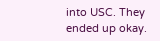into USC. They ended up okay.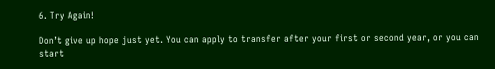6. Try Again!

Don’t give up hope just yet. You can apply to transfer after your first or second year, or you can start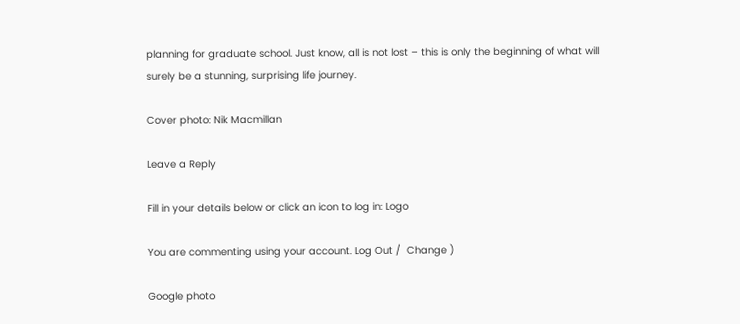planning for graduate school. Just know, all is not lost – this is only the beginning of what will surely be a stunning, surprising life journey.

Cover photo: Nik Macmillan

Leave a Reply

Fill in your details below or click an icon to log in: Logo

You are commenting using your account. Log Out /  Change )

Google photo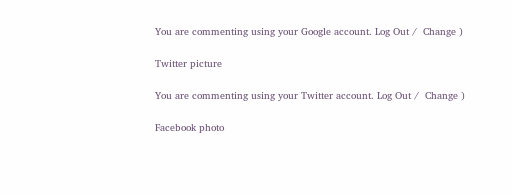You are commenting using your Google account. Log Out /  Change )

Twitter picture

You are commenting using your Twitter account. Log Out /  Change )

Facebook photo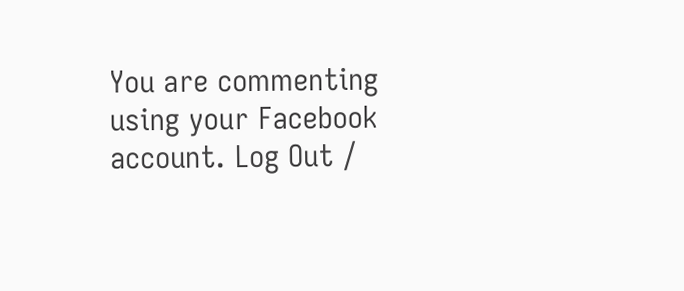You are commenting using your Facebook account. Log Out /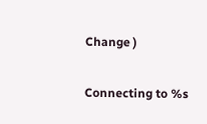Change )

Connecting to %s